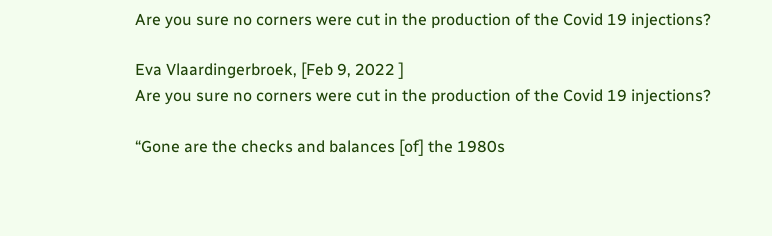Are you sure no corners were cut in the production of the Covid 19 injections?

Eva Vlaardingerbroek, [Feb 9, 2022 ]
Are you sure no corners were cut in the production of the Covid 19 injections?

“Gone are the checks and balances [of] the 1980s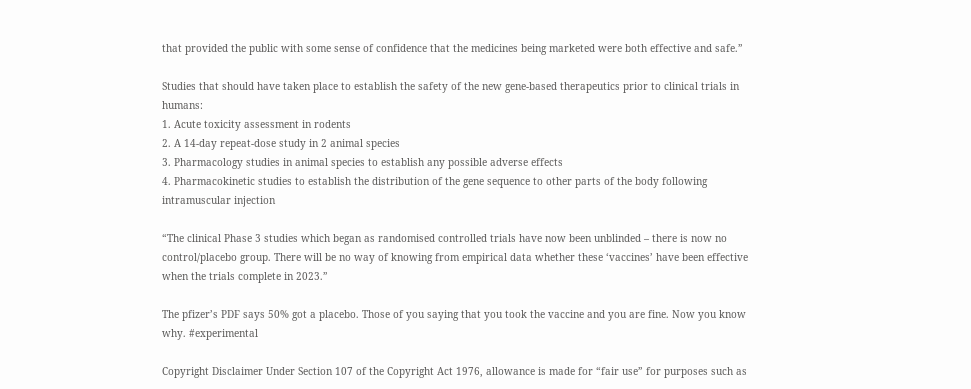that provided the public with some sense of confidence that the medicines being marketed were both effective and safe.”

Studies that should have taken place to establish the safety of the new gene-based therapeutics prior to clinical trials in humans:
1. Acute toxicity assessment in rodents
2. A 14-day repeat-dose study in 2 animal species
3. Pharmacology studies in animal species to establish any possible adverse effects
4. Pharmacokinetic studies to establish the distribution of the gene sequence to other parts of the body following intramuscular injection

“The clinical Phase 3 studies which began as randomised controlled trials have now been unblinded – there is now no control/placebo group. There will be no way of knowing from empirical data whether these ‘vaccines’ have been effective when the trials complete in 2023.”

The pfizer’s PDF says 50% got a placebo. Those of you saying that you took the vaccine and you are fine. Now you know why. #experimental

Copyright Disclaimer Under Section 107 of the Copyright Act 1976, allowance is made for “fair use” for purposes such as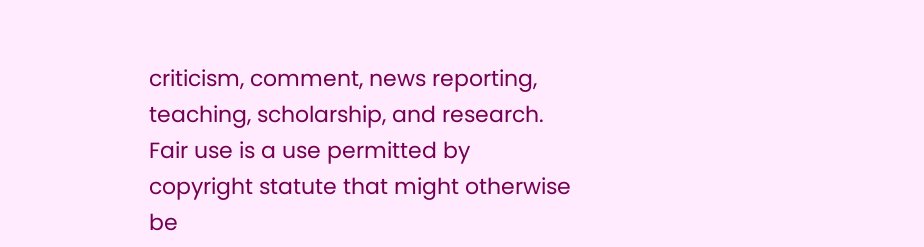criticism, comment, news reporting, teaching, scholarship, and research. Fair use is a use permitted by copyright statute that might otherwise be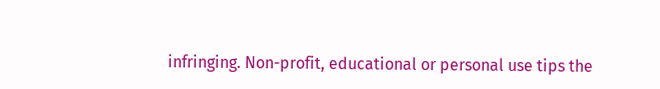infringing. Non-profit, educational or personal use tips the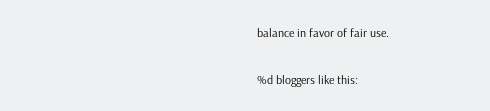balance in favor of fair use.

%d bloggers like this: